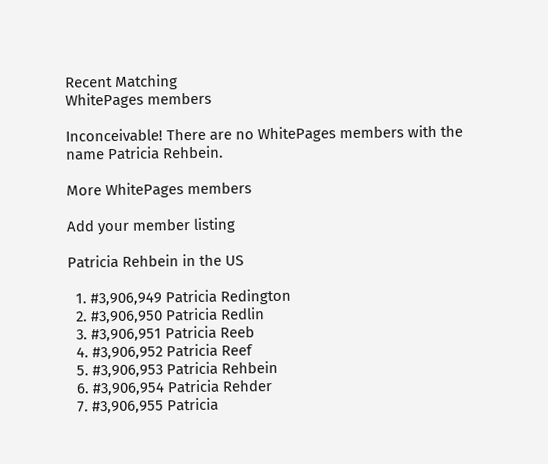Recent Matching
WhitePages members

Inconceivable! There are no WhitePages members with the name Patricia Rehbein.

More WhitePages members

Add your member listing

Patricia Rehbein in the US

  1. #3,906,949 Patricia Redington
  2. #3,906,950 Patricia Redlin
  3. #3,906,951 Patricia Reeb
  4. #3,906,952 Patricia Reef
  5. #3,906,953 Patricia Rehbein
  6. #3,906,954 Patricia Rehder
  7. #3,906,955 Patricia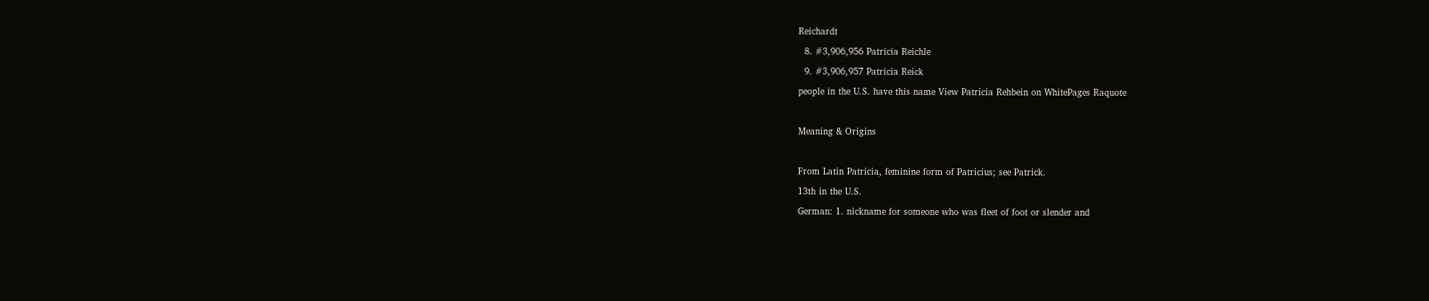Reichardt
  8. #3,906,956 Patricia Reichle
  9. #3,906,957 Patricia Reick
people in the U.S. have this name View Patricia Rehbein on WhitePages Raquote

Meaning & Origins

From Latin Patricia, feminine form of Patricius; see Patrick.
13th in the U.S.
German: 1. nickname for someone who was fleet of foot or slender and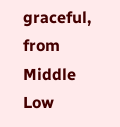graceful, from Middle Low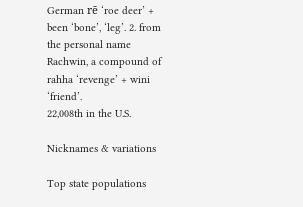German rē ‘roe deer’ + been ‘bone’, ‘leg’. 2. from the personal name Rachwin, a compound of rahha ‘revenge’ + wini ‘friend’.
22,008th in the U.S.

Nicknames & variations

Top state populations